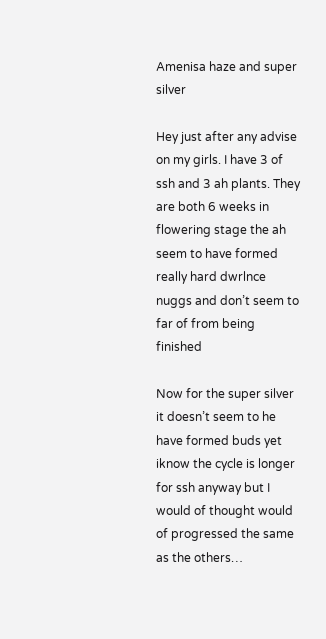Amenisa haze and super silver

Hey just after any advise on my girls. I have 3 of ssh and 3 ah plants. They are both 6 weeks in flowering stage the ah seem to have formed really hard dwrlnce nuggs and don’t seem to far of from being finished

Now for the super silver it doesn’t seem to he have formed buds yet iknow the cycle is longer for ssh anyway but I would of thought would of progressed the same as the others…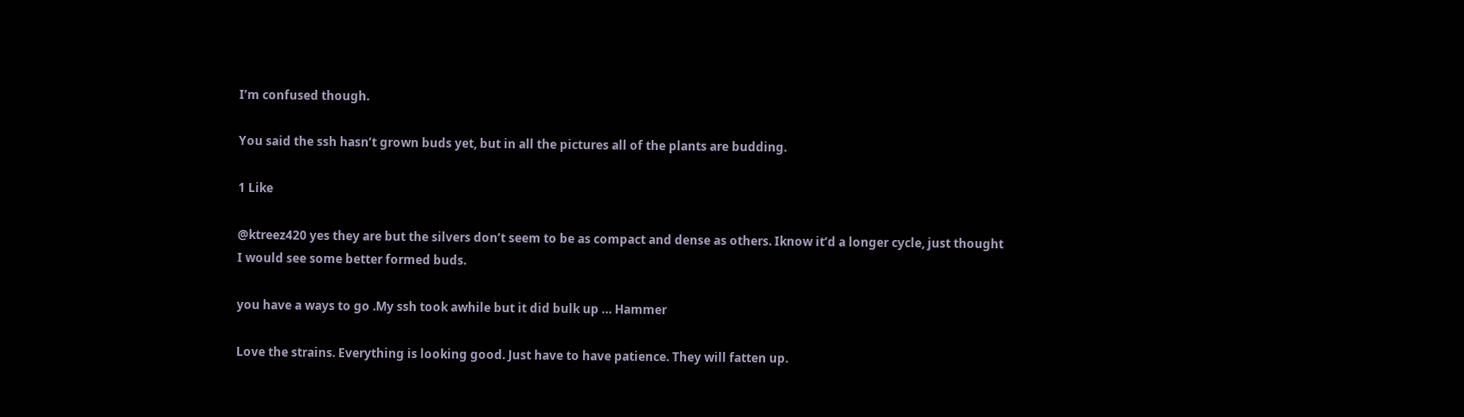I’m confused though.

You said the ssh hasn’t grown buds yet, but in all the pictures all of the plants are budding.

1 Like

@ktreez420 yes they are but the silvers don’t seem to be as compact and dense as others. Iknow it’d a longer cycle, just thought I would see some better formed buds.

you have a ways to go .My ssh took awhile but it did bulk up … Hammer

Love the strains. Everything is looking good. Just have to have patience. They will fatten up.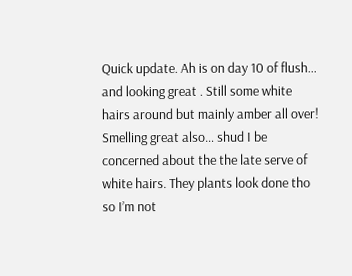Quick update. Ah is on day 10 of flush… and looking great . Still some white hairs around but mainly amber all over! Smelling great also… shud I be concerned about the the late serve of white hairs. They plants look done tho so I’m not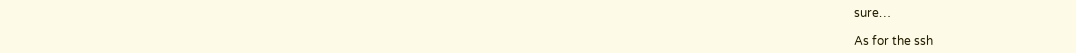sure…

As for the ssh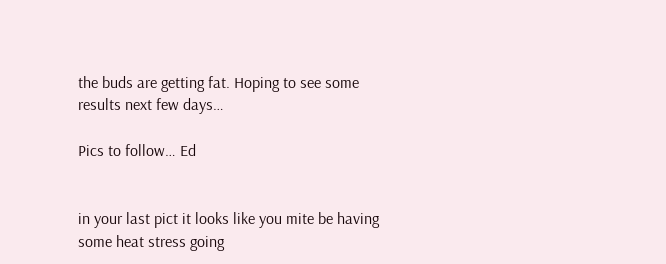the buds are getting fat. Hoping to see some results next few days…

Pics to follow… Ed


in your last pict it looks like you mite be having some heat stress going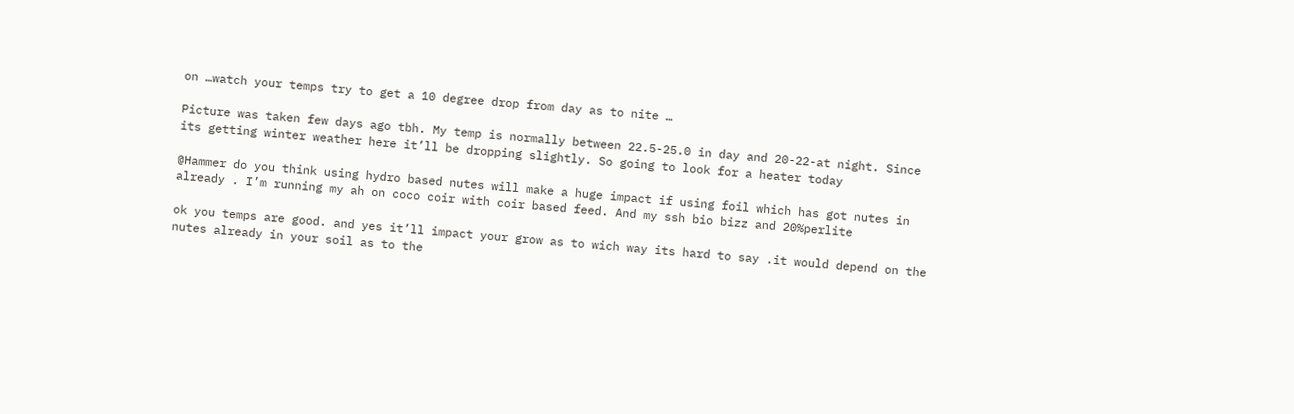on …watch your temps try to get a 10 degree drop from day as to nite …

Picture was taken few days ago tbh. My temp is normally between 22.5-25.0 in day and 20-22-at night. Since its getting winter weather here it’ll be dropping slightly. So going to look for a heater today

@Hammer do you think using hydro based nutes will make a huge impact if using foil which has got nutes in already . I’m running my ah on coco coir with coir based feed. And my ssh bio bizz and 20%perlite

ok you temps are good. and yes it’ll impact your grow as to wich way its hard to say .it would depend on the nutes already in your soil as to the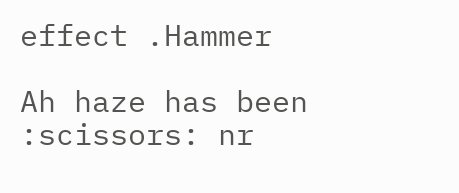effect .Hammer

Ah haze has been :scissors: nr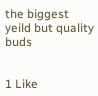the biggest yeild but quality buds


1 Like